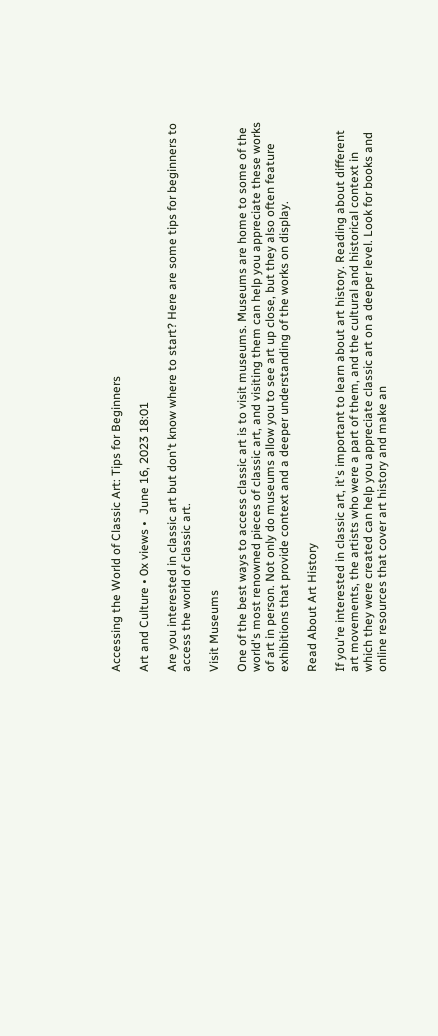Accessing the World of Classic Art: Tips for Beginners

Art and Culture • 0x views •  June 16, 2023 18:01

Are you interested in classic art but don't know where to start? Here are some tips for beginners to access the world of classic art.

Visit Museums

One of the best ways to access classic art is to visit museums. Museums are home to some of the world's most renowned pieces of classic art, and visiting them can help you appreciate these works of art in person. Not only do museums allow you to see art up close, but they also often feature exhibitions that provide context and a deeper understanding of the works on display.

Read About Art History

If you're interested in classic art, it's important to learn about art history. Reading about different art movements, the artists who were a part of them, and the cultural and historical context in which they were created can help you appreciate classic art on a deeper level. Look for books and online resources that cover art history and make an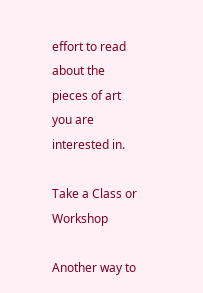effort to read about the pieces of art you are interested in.

Take a Class or Workshop

Another way to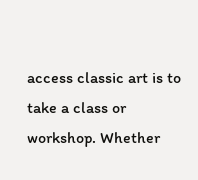access classic art is to take a class or workshop. Whether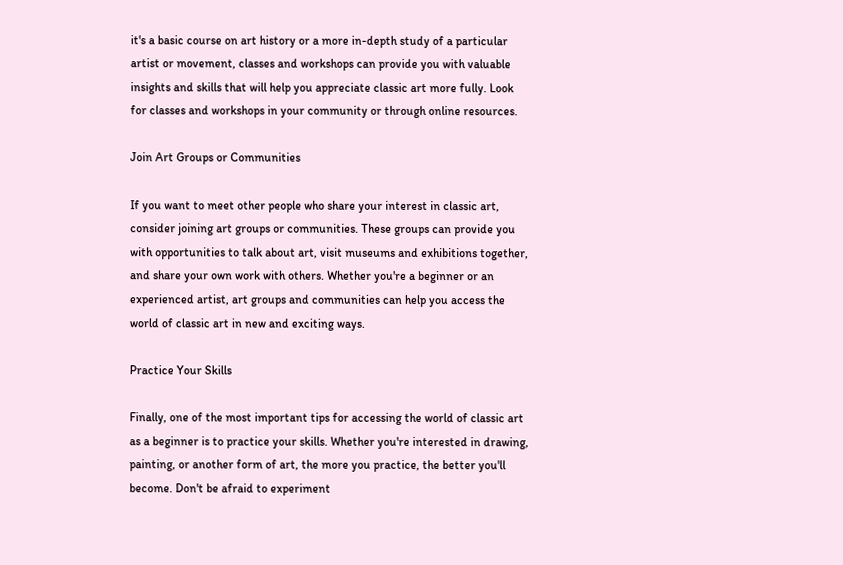it's a basic course on art history or a more in-depth study of a particular artist or movement, classes and workshops can provide you with valuable insights and skills that will help you appreciate classic art more fully. Look for classes and workshops in your community or through online resources.

Join Art Groups or Communities

If you want to meet other people who share your interest in classic art, consider joining art groups or communities. These groups can provide you with opportunities to talk about art, visit museums and exhibitions together, and share your own work with others. Whether you're a beginner or an experienced artist, art groups and communities can help you access the world of classic art in new and exciting ways.

Practice Your Skills

Finally, one of the most important tips for accessing the world of classic art as a beginner is to practice your skills. Whether you're interested in drawing, painting, or another form of art, the more you practice, the better you'll become. Don't be afraid to experiment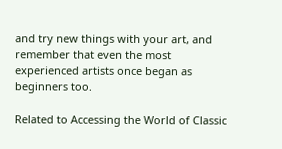and try new things with your art, and remember that even the most experienced artists once began as beginners too.

Related to Accessing the World of Classic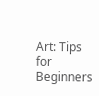Art: Tips for Beginners